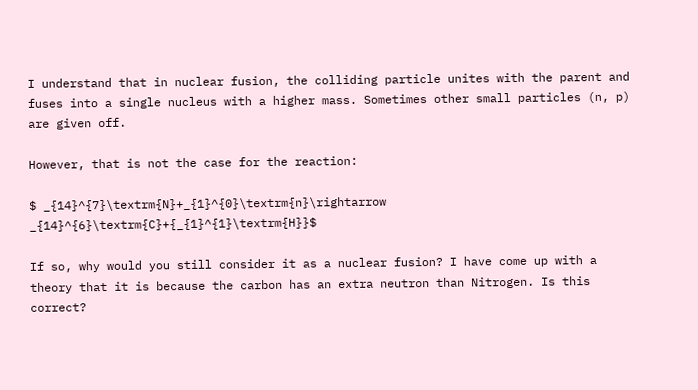I understand that in nuclear fusion, the colliding particle unites with the parent and fuses into a single nucleus with a higher mass. Sometimes other small particles (n, p) are given off.

However, that is not the case for the reaction:

$ _{14}^{7}\textrm{N}+_{1}^{0}\textrm{n}\rightarrow _{14}^{6}\textrm{C}+{_{1}^{1}\textrm{H}}$

If so, why would you still consider it as a nuclear fusion? I have come up with a theory that it is because the carbon has an extra neutron than Nitrogen. Is this correct?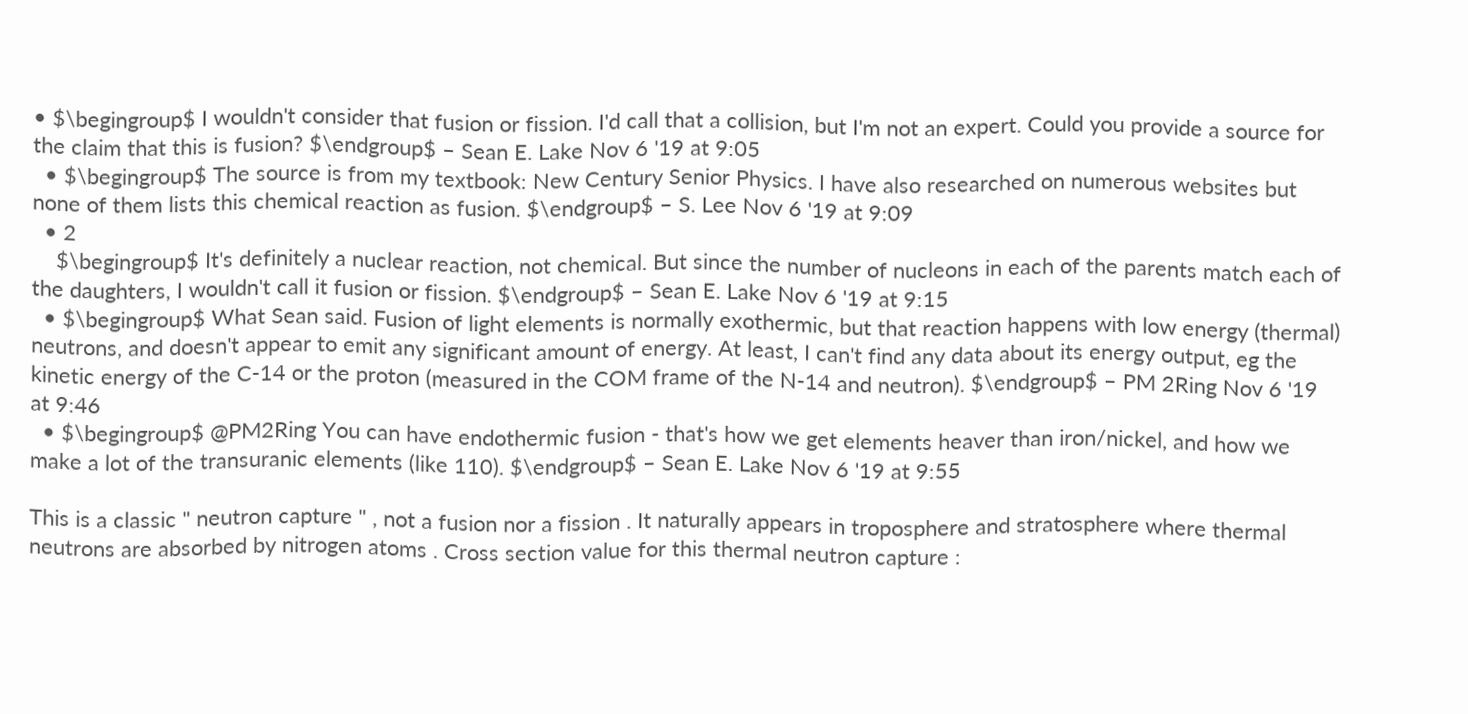• $\begingroup$ I wouldn't consider that fusion or fission. I'd call that a collision, but I'm not an expert. Could you provide a source for the claim that this is fusion? $\endgroup$ – Sean E. Lake Nov 6 '19 at 9:05
  • $\begingroup$ The source is from my textbook: New Century Senior Physics. I have also researched on numerous websites but none of them lists this chemical reaction as fusion. $\endgroup$ – S. Lee Nov 6 '19 at 9:09
  • 2
    $\begingroup$ It's definitely a nuclear reaction, not chemical. But since the number of nucleons in each of the parents match each of the daughters, I wouldn't call it fusion or fission. $\endgroup$ – Sean E. Lake Nov 6 '19 at 9:15
  • $\begingroup$ What Sean said. Fusion of light elements is normally exothermic, but that reaction happens with low energy (thermal) neutrons, and doesn't appear to emit any significant amount of energy. At least, I can't find any data about its energy output, eg the kinetic energy of the C-14 or the proton (measured in the COM frame of the N-14 and neutron). $\endgroup$ – PM 2Ring Nov 6 '19 at 9:46
  • $\begingroup$ @PM2Ring You can have endothermic fusion - that's how we get elements heaver than iron/nickel, and how we make a lot of the transuranic elements (like 110). $\endgroup$ – Sean E. Lake Nov 6 '19 at 9:55

This is a classic " neutron capture " , not a fusion nor a fission . It naturally appears in troposphere and stratosphere where thermal neutrons are absorbed by nitrogen atoms . Cross section value for this thermal neutron capture :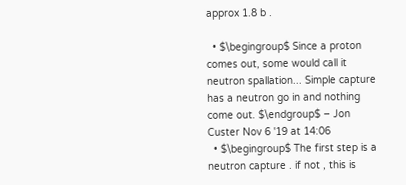approx 1.8 b .

  • $\begingroup$ Since a proton comes out, some would call it neutron spallation... Simple capture has a neutron go in and nothing come out. $\endgroup$ – Jon Custer Nov 6 '19 at 14:06
  • $\begingroup$ The first step is a neutron capture . if not , this is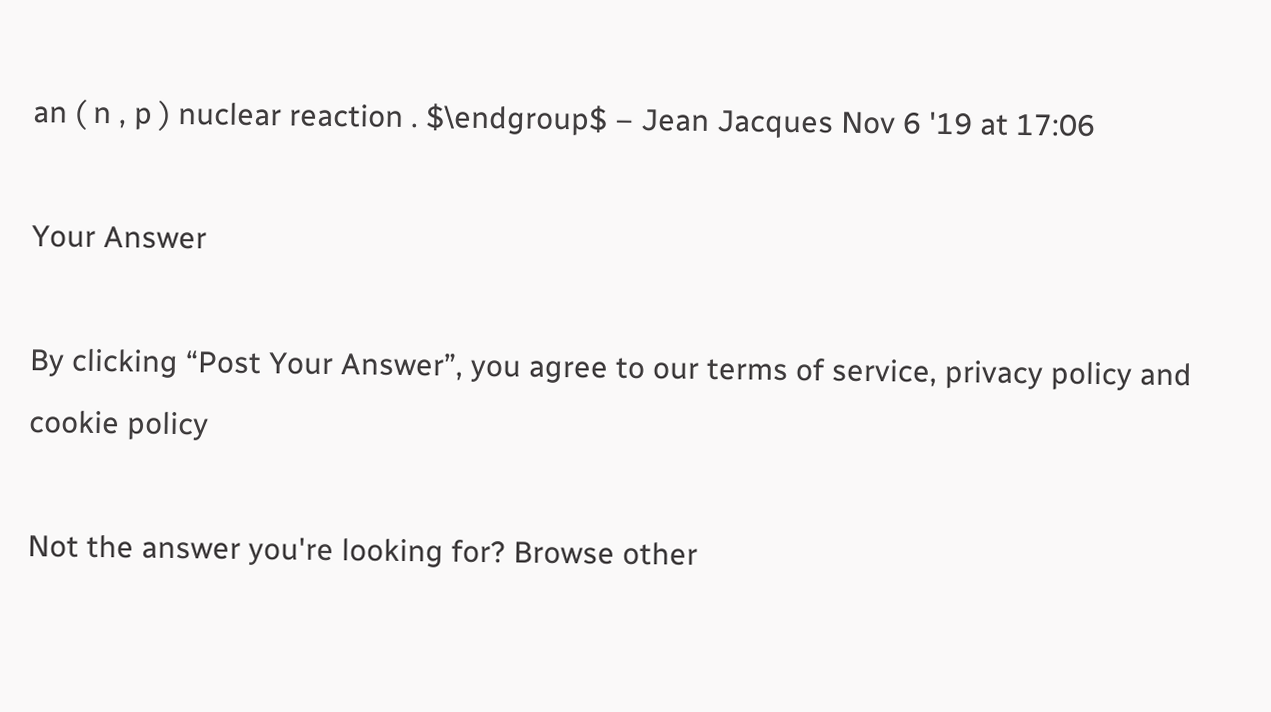an ( n , p ) nuclear reaction . $\endgroup$ – Jean Jacques Nov 6 '19 at 17:06

Your Answer

By clicking “Post Your Answer”, you agree to our terms of service, privacy policy and cookie policy

Not the answer you're looking for? Browse other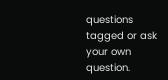questions tagged or ask your own question.